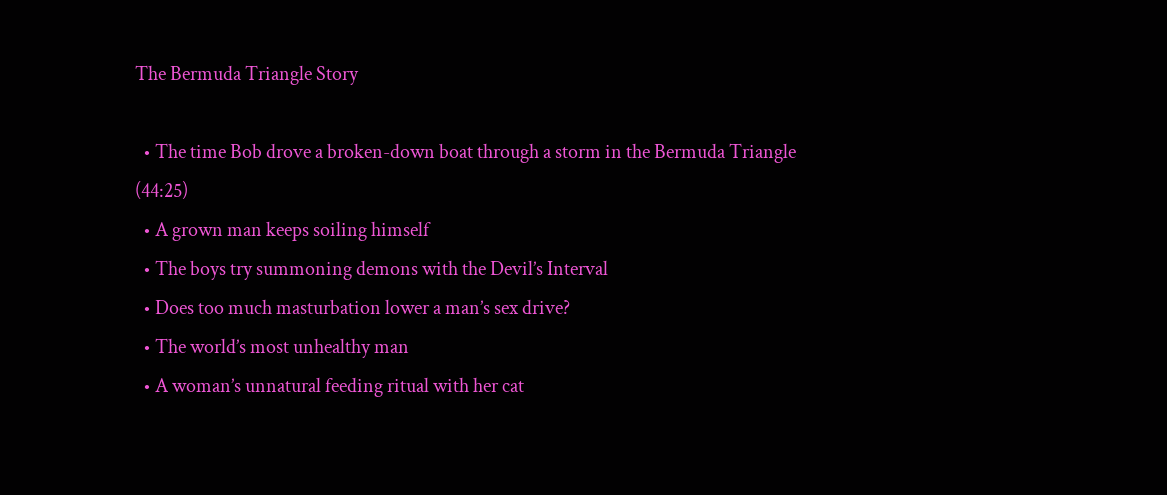The Bermuda Triangle Story

  • The time Bob drove a broken-down boat through a storm in the Bermuda Triangle (44:25)
  • A grown man keeps soiling himself
  • The boys try summoning demons with the Devil’s Interval
  • Does too much masturbation lower a man’s sex drive?
  • The world’s most unhealthy man
  • A woman’s unnatural feeding ritual with her cat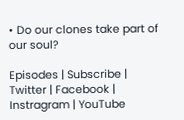• Do our clones take part of our soul?

Episodes | Subscribe | Twitter | Facebook | Instragram | YouTube